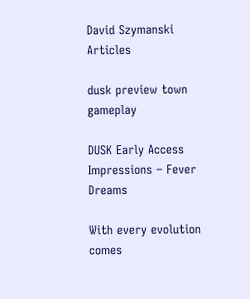David Szymanski Articles

dusk preview town gameplay

DUSK Early Access Impressions – Fever Dreams

With every evolution comes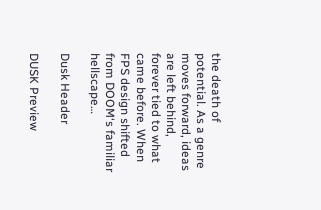the death of potential. As a genre moves forward, ideas are left behind, forever tied to what came before. When FPS design shifted from DOOM‘s familiar hellscape…

Dusk Header

DUSK Preview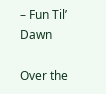– Fun Til’ Dawn

Over the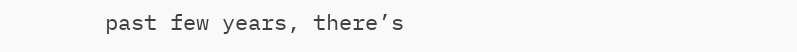past few years, there’s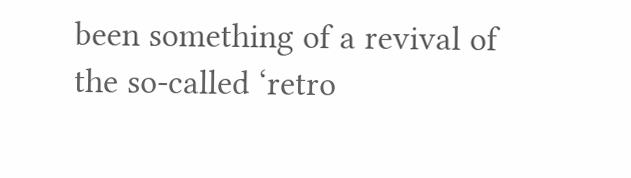been something of a revival of the so-called ‘retro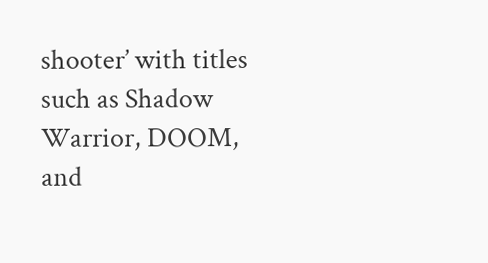shooter’ with titles such as Shadow Warrior, DOOM, and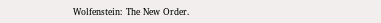Wolfenstein: The New Order.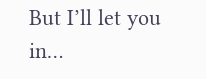But I’ll let you in…